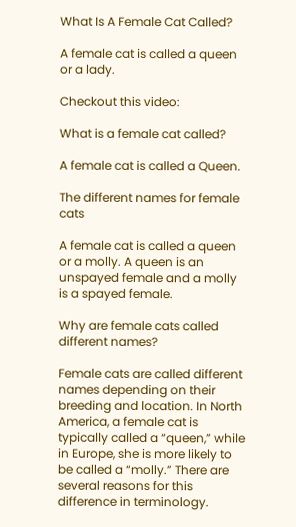What Is A Female Cat Called?

A female cat is called a queen or a lady.

Checkout this video:

What is a female cat called?

A female cat is called a Queen.

The different names for female cats

A female cat is called a queen or a molly. A queen is an unspayed female and a molly is a spayed female.

Why are female cats called different names?

Female cats are called different names depending on their breeding and location. In North America, a female cat is typically called a “queen,” while in Europe, she is more likely to be called a “molly.” There are several reasons for this difference in terminology.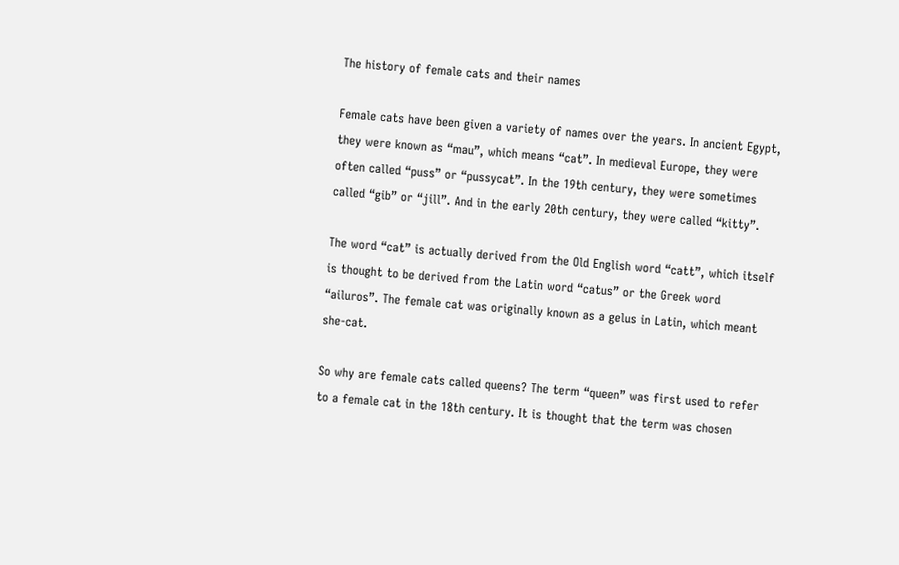The history of female cats and their names

Female cats have been given a variety of names over the years. In ancient Egypt, they were known as “mau”, which means “cat”. In medieval Europe, they were often called “puss” or “pussycat”. In the 19th century, they were sometimes called “gib” or “jill”. And in the early 20th century, they were called “kitty”.

The word “cat” is actually derived from the Old English word “catt”, which itself is thought to be derived from the Latin word “catus” or the Greek word “ailuros”. The female cat was originally known as a gelus in Latin, which meant she-cat.

So why are female cats called queens? The term “queen” was first used to refer to a female cat in the 18th century. It is thought that the term was chosen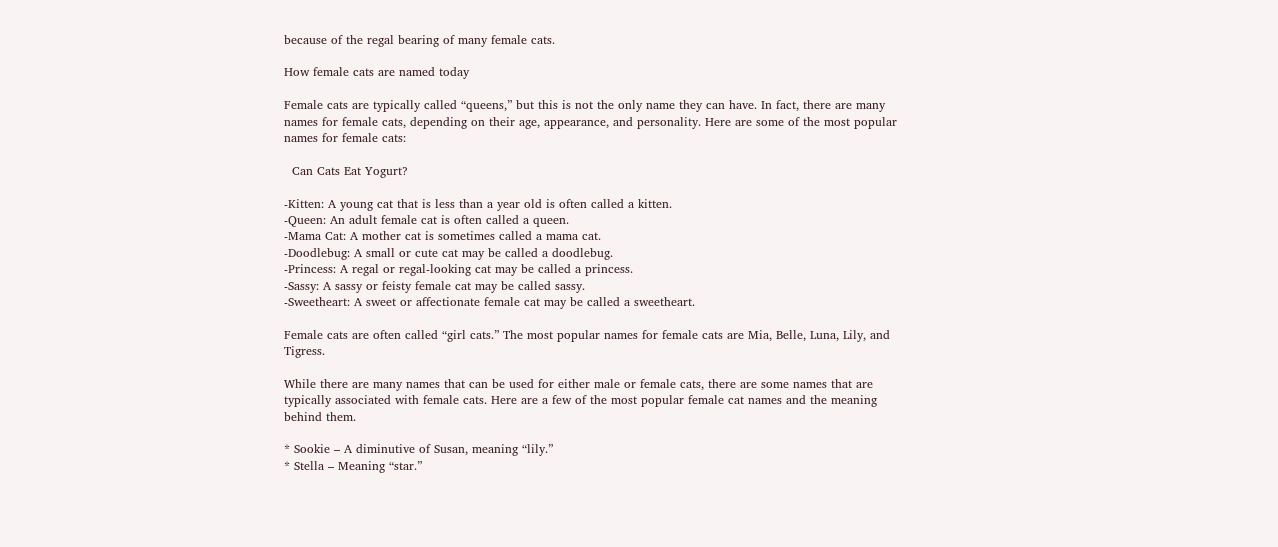because of the regal bearing of many female cats.

How female cats are named today

Female cats are typically called “queens,” but this is not the only name they can have. In fact, there are many names for female cats, depending on their age, appearance, and personality. Here are some of the most popular names for female cats:

  Can Cats Eat Yogurt?

-Kitten: A young cat that is less than a year old is often called a kitten.
-Queen: An adult female cat is often called a queen.
-Mama Cat: A mother cat is sometimes called a mama cat.
-Doodlebug: A small or cute cat may be called a doodlebug.
-Princess: A regal or regal-looking cat may be called a princess.
-Sassy: A sassy or feisty female cat may be called sassy.
-Sweetheart: A sweet or affectionate female cat may be called a sweetheart.

Female cats are often called “girl cats.” The most popular names for female cats are Mia, Belle, Luna, Lily, and Tigress.

While there are many names that can be used for either male or female cats, there are some names that are typically associated with female cats. Here are a few of the most popular female cat names and the meaning behind them.

* Sookie – A diminutive of Susan, meaning “lily.”
* Stella – Meaning “star.”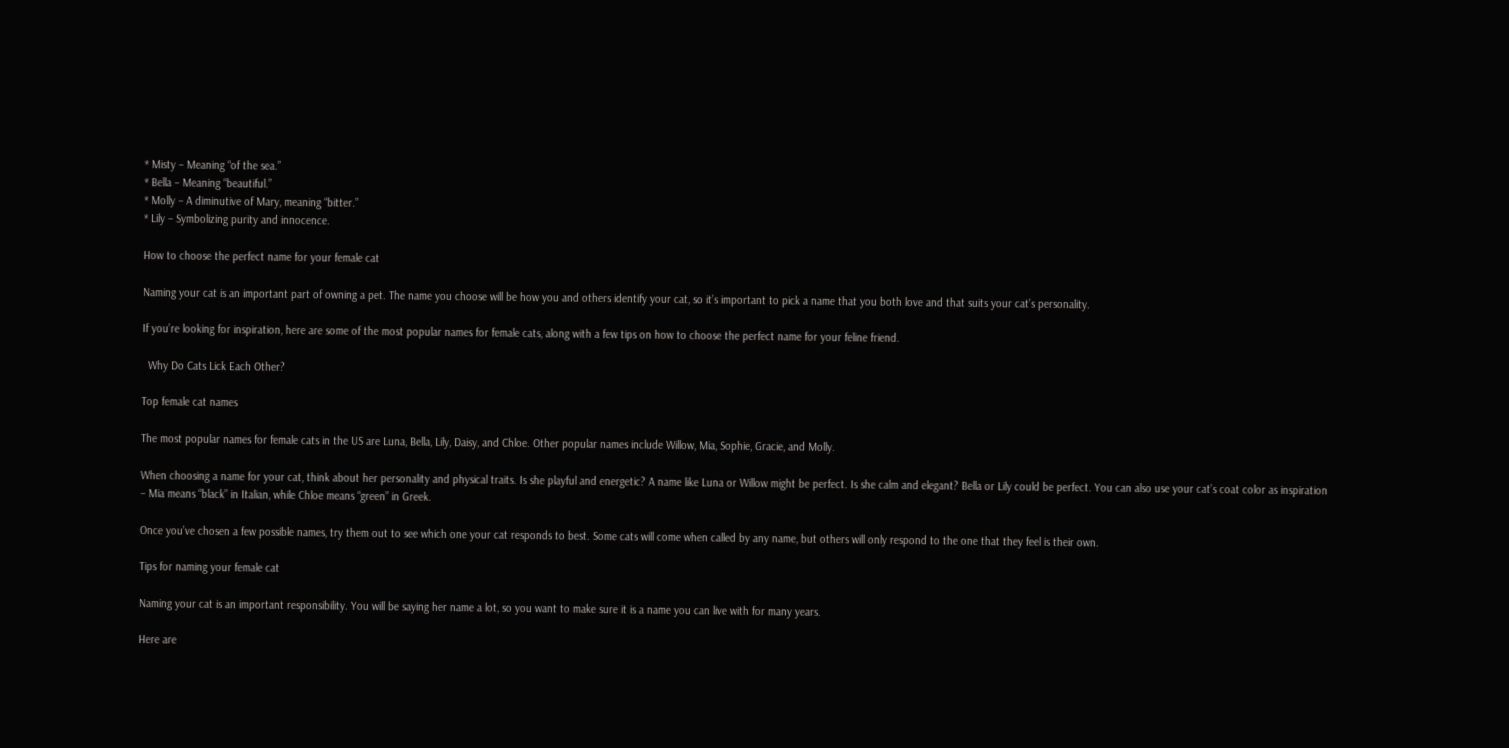* Misty – Meaning “of the sea.”
* Bella – Meaning “beautiful.”
* Molly – A diminutive of Mary, meaning “bitter.”
* Lily – Symbolizing purity and innocence.

How to choose the perfect name for your female cat

Naming your cat is an important part of owning a pet. The name you choose will be how you and others identify your cat, so it’s important to pick a name that you both love and that suits your cat’s personality.

If you’re looking for inspiration, here are some of the most popular names for female cats, along with a few tips on how to choose the perfect name for your feline friend.

  Why Do Cats Lick Each Other?

Top female cat names

The most popular names for female cats in the US are Luna, Bella, Lily, Daisy, and Chloe. Other popular names include Willow, Mia, Sophie, Gracie, and Molly.

When choosing a name for your cat, think about her personality and physical traits. Is she playful and energetic? A name like Luna or Willow might be perfect. Is she calm and elegant? Bella or Lily could be perfect. You can also use your cat’s coat color as inspiration – Mia means “black” in Italian, while Chloe means “green” in Greek.

Once you’ve chosen a few possible names, try them out to see which one your cat responds to best. Some cats will come when called by any name, but others will only respond to the one that they feel is their own.

Tips for naming your female cat

Naming your cat is an important responsibility. You will be saying her name a lot, so you want to make sure it is a name you can live with for many years.

Here are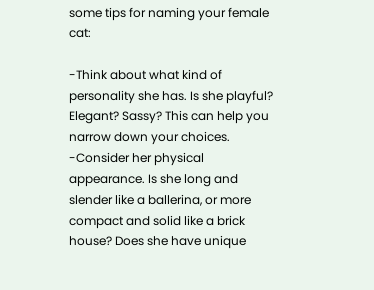some tips for naming your female cat:

-Think about what kind of personality she has. Is she playful? Elegant? Sassy? This can help you narrow down your choices.
-Consider her physical appearance. Is she long and slender like a ballerina, or more compact and solid like a brick house? Does she have unique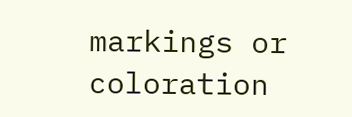markings or coloration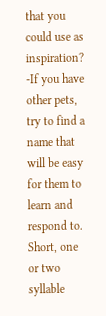that you could use as inspiration?
-If you have other pets, try to find a name that will be easy for them to learn and respond to. Short, one or two syllable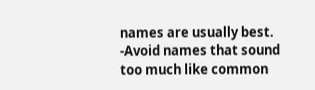names are usually best.
-Avoid names that sound too much like common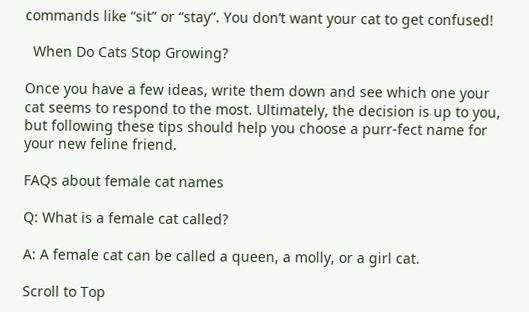commands like “sit” or “stay”. You don’t want your cat to get confused!

  When Do Cats Stop Growing?

Once you have a few ideas, write them down and see which one your cat seems to respond to the most. Ultimately, the decision is up to you, but following these tips should help you choose a purr-fect name for your new feline friend.

FAQs about female cat names

Q: What is a female cat called?

A: A female cat can be called a queen, a molly, or a girl cat.

Scroll to Top